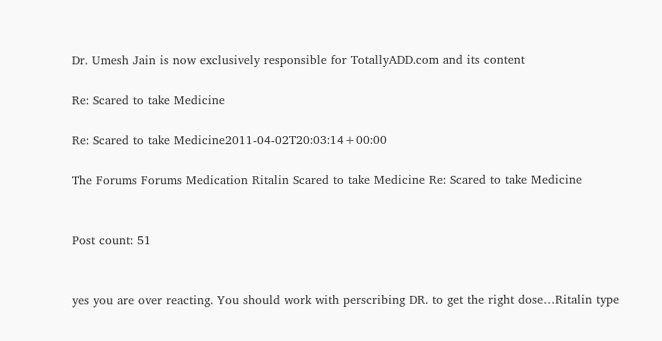Dr. Umesh Jain is now exclusively responsible for TotallyADD.com and its content

Re: Scared to take Medicine

Re: Scared to take Medicine2011-04-02T20:03:14+00:00

The Forums Forums Medication Ritalin Scared to take Medicine Re: Scared to take Medicine


Post count: 51


yes you are over reacting. You should work with perscribing DR. to get the right dose…Ritalin type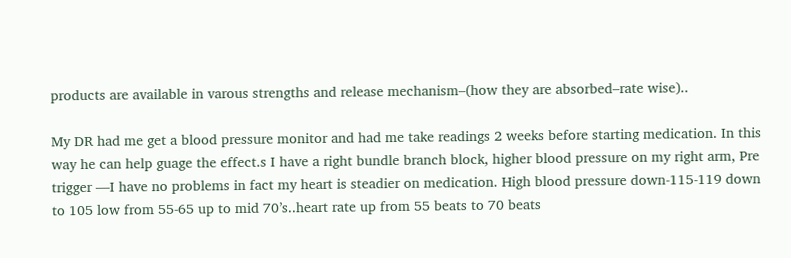products are available in varous strengths and release mechanism–(how they are absorbed–rate wise)..

My DR had me get a blood pressure monitor and had me take readings 2 weeks before starting medication. In this way he can help guage the effect.s I have a right bundle branch block, higher blood pressure on my right arm, Pre trigger —I have no problems in fact my heart is steadier on medication. High blood pressure down-115-119 down to 105 low from 55-65 up to mid 70’s..heart rate up from 55 beats to 70 beats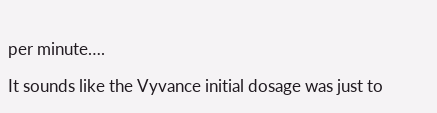per minute….

It sounds like the Vyvance initial dosage was just to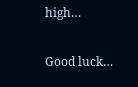high…

Good luck…